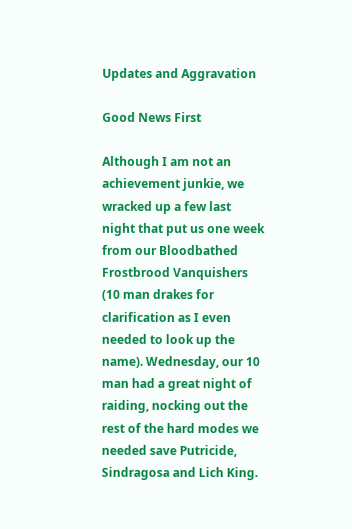Updates and Aggravation

Good News First

Although I am not an achievement junkie, we wracked up a few last night that put us one week from our Bloodbathed Frostbrood Vanquishers (10 man drakes for clarification as I even needed to look up the name). Wednesday, our 10 man had a great night of raiding, nocking out the rest of the hard modes we needed save Putricide, Sindragosa and Lich King.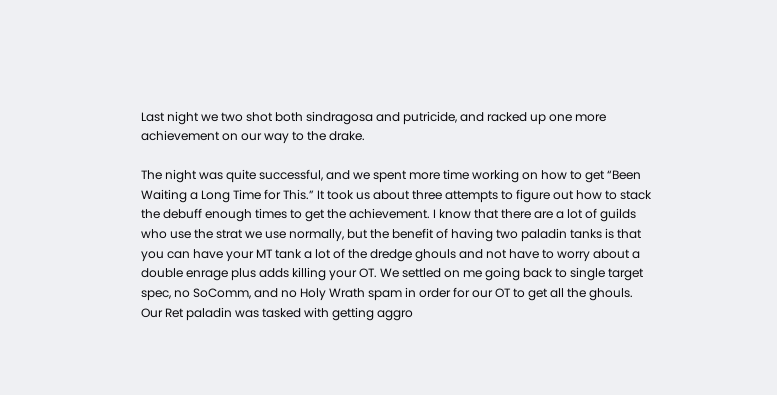Last night we two shot both sindragosa and putricide, and racked up one more achievement on our way to the drake.

The night was quite successful, and we spent more time working on how to get “Been Waiting a Long Time for This.” It took us about three attempts to figure out how to stack the debuff enough times to get the achievement. I know that there are a lot of guilds who use the strat we use normally, but the benefit of having two paladin tanks is that you can have your MT tank a lot of the dredge ghouls and not have to worry about a double enrage plus adds killing your OT. We settled on me going back to single target spec, no SoComm, and no Holy Wrath spam in order for our OT to get all the ghouls. Our Ret paladin was tasked with getting aggro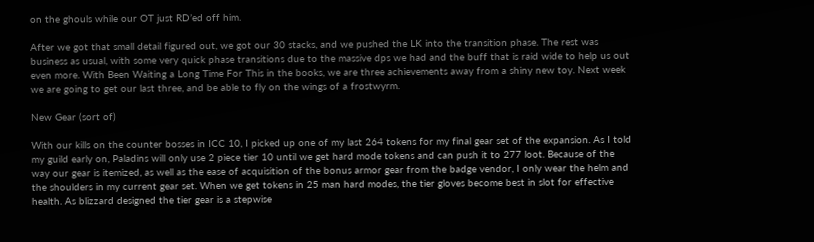on the ghouls while our OT just RD’ed off him.

After we got that small detail figured out, we got our 30 stacks, and we pushed the LK into the transition phase. The rest was business as usual, with some very quick phase transitions due to the massive dps we had and the buff that is raid wide to help us out even more. With Been Waiting a Long Time For This in the books, we are three achievements away from a shiny new toy. Next week we are going to get our last three, and be able to fly on the wings of a frostwyrm.

New Gear (sort of)

With our kills on the counter bosses in ICC 10, I picked up one of my last 264 tokens for my final gear set of the expansion. As I told my guild early on, Paladins will only use 2 piece tier 10 until we get hard mode tokens and can push it to 277 loot. Because of the way our gear is itemized, as well as the ease of acquisition of the bonus armor gear from the badge vendor, I only wear the helm and the shoulders in my current gear set. When we get tokens in 25 man hard modes, the tier gloves become best in slot for effective health. As blizzard designed the tier gear is a stepwise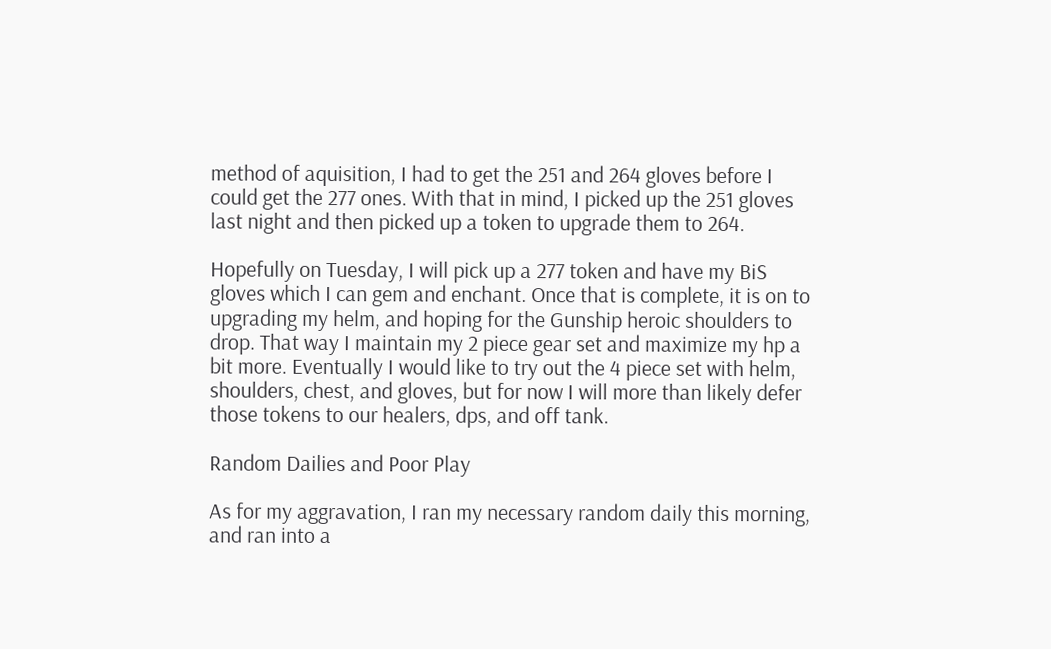method of aquisition, I had to get the 251 and 264 gloves before I could get the 277 ones. With that in mind, I picked up the 251 gloves last night and then picked up a token to upgrade them to 264.

Hopefully on Tuesday, I will pick up a 277 token and have my BiS gloves which I can gem and enchant. Once that is complete, it is on to upgrading my helm, and hoping for the Gunship heroic shoulders to drop. That way I maintain my 2 piece gear set and maximize my hp a bit more. Eventually I would like to try out the 4 piece set with helm, shoulders, chest, and gloves, but for now I will more than likely defer those tokens to our healers, dps, and off tank.

Random Dailies and Poor Play

As for my aggravation, I ran my necessary random daily this morning, and ran into a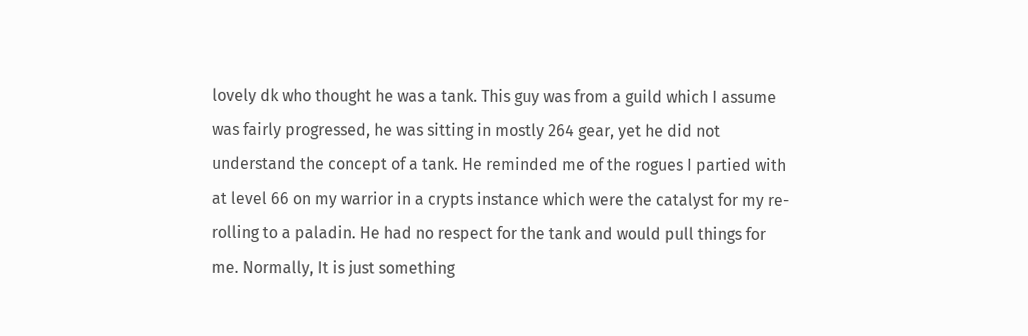lovely dk who thought he was a tank. This guy was from a guild which I assume was fairly progressed, he was sitting in mostly 264 gear, yet he did not understand the concept of a tank. He reminded me of the rogues I partied with at level 66 on my warrior in a crypts instance which were the catalyst for my re-rolling to a paladin. He had no respect for the tank and would pull things for me. Normally, It is just something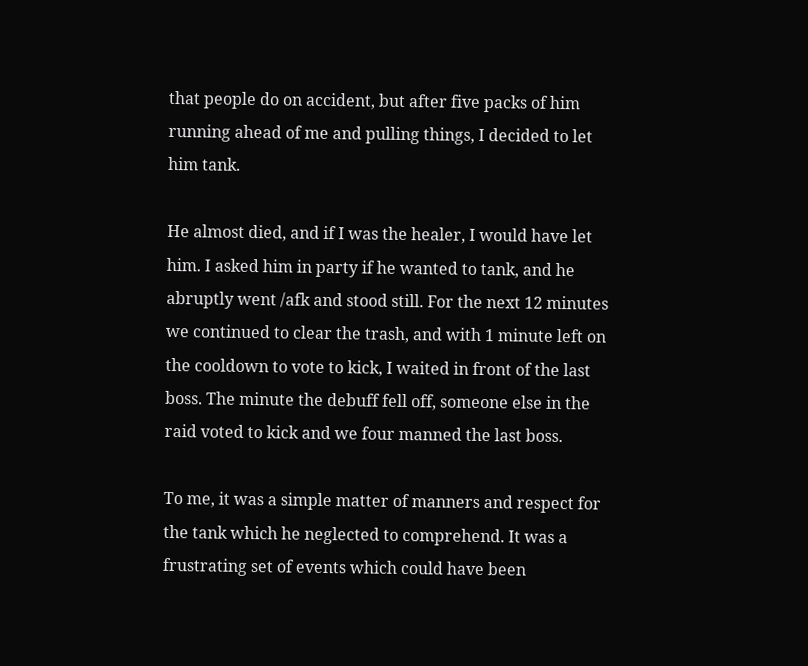that people do on accident, but after five packs of him running ahead of me and pulling things, I decided to let him tank.

He almost died, and if I was the healer, I would have let him. I asked him in party if he wanted to tank, and he abruptly went /afk and stood still. For the next 12 minutes we continued to clear the trash, and with 1 minute left on the cooldown to vote to kick, I waited in front of the last boss. The minute the debuff fell off, someone else in the raid voted to kick and we four manned the last boss.

To me, it was a simple matter of manners and respect for the tank which he neglected to comprehend. It was a frustrating set of events which could have been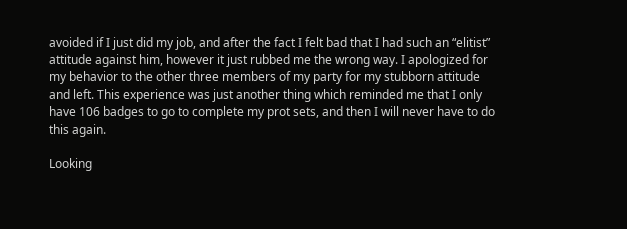avoided if I just did my job, and after the fact I felt bad that I had such an “elitist” attitude against him, however it just rubbed me the wrong way. I apologized for my behavior to the other three members of my party for my stubborn attitude and left. This experience was just another thing which reminded me that I only have 106 badges to go to complete my prot sets, and then I will never have to do this again.

Looking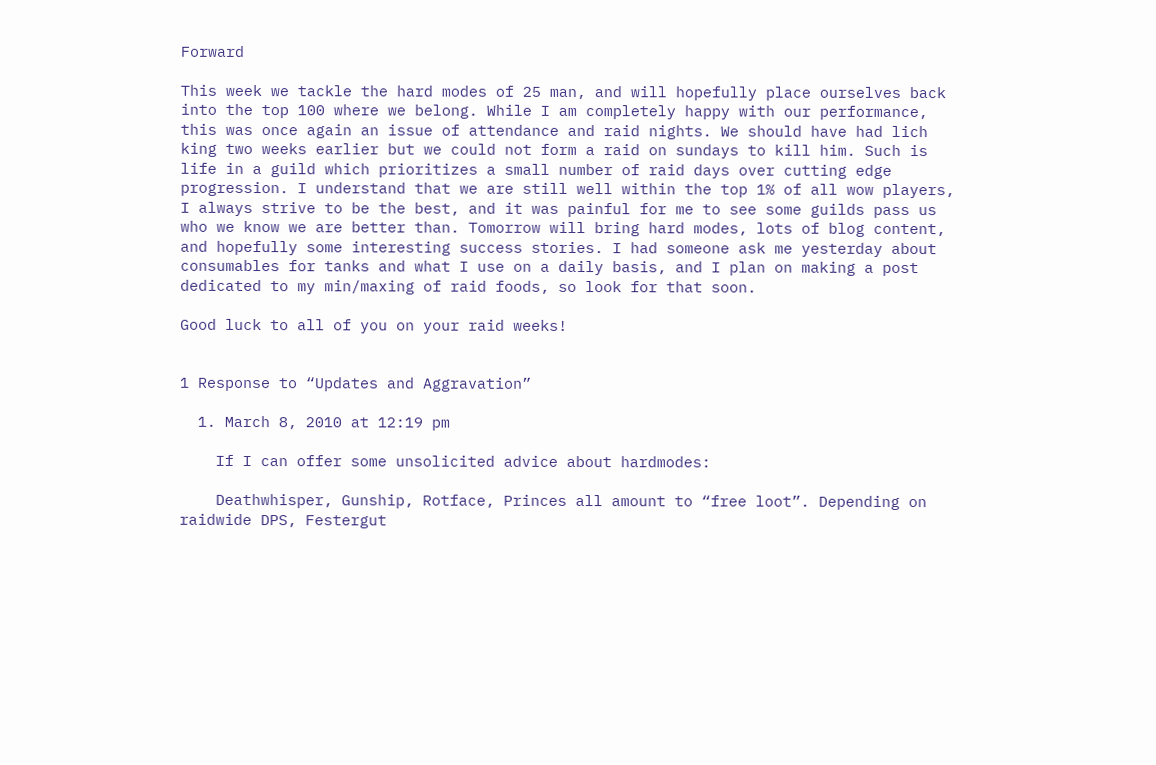Forward

This week we tackle the hard modes of 25 man, and will hopefully place ourselves back into the top 100 where we belong. While I am completely happy with our performance, this was once again an issue of attendance and raid nights. We should have had lich king two weeks earlier but we could not form a raid on sundays to kill him. Such is life in a guild which prioritizes a small number of raid days over cutting edge progression. I understand that we are still well within the top 1% of all wow players, I always strive to be the best, and it was painful for me to see some guilds pass us who we know we are better than. Tomorrow will bring hard modes, lots of blog content, and hopefully some interesting success stories. I had someone ask me yesterday about consumables for tanks and what I use on a daily basis, and I plan on making a post dedicated to my min/maxing of raid foods, so look for that soon.

Good luck to all of you on your raid weeks!


1 Response to “Updates and Aggravation”

  1. March 8, 2010 at 12:19 pm

    If I can offer some unsolicited advice about hardmodes:

    Deathwhisper, Gunship, Rotface, Princes all amount to “free loot”. Depending on raidwide DPS, Festergut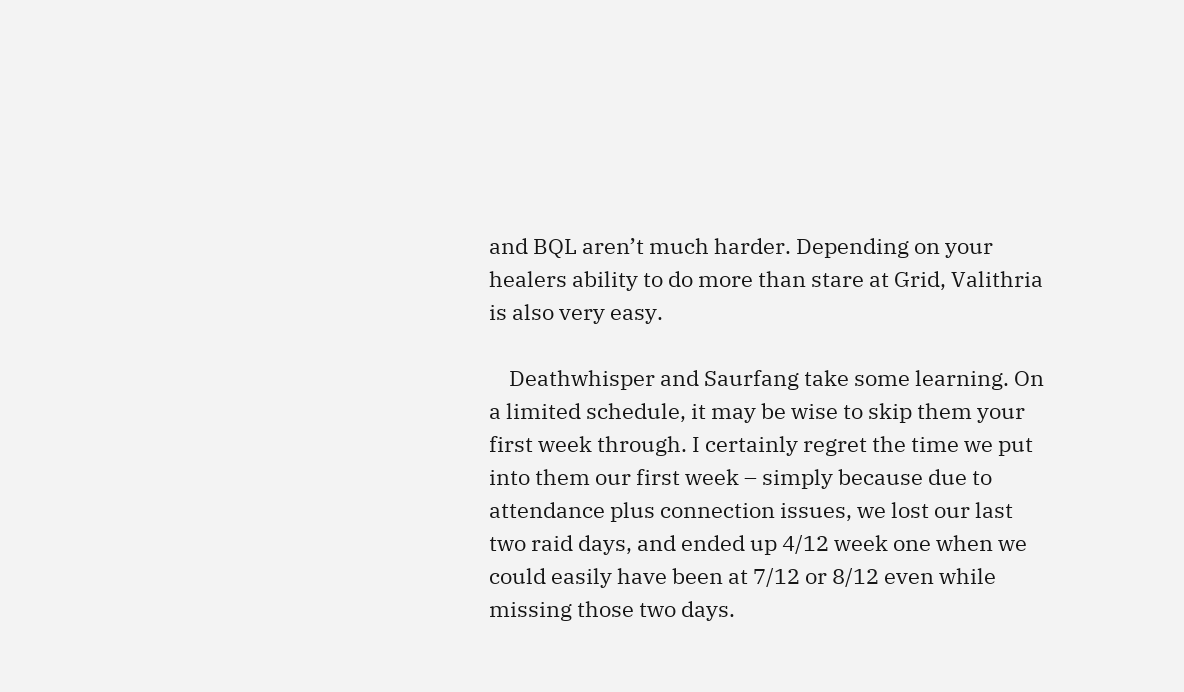and BQL aren’t much harder. Depending on your healers ability to do more than stare at Grid, Valithria is also very easy.

    Deathwhisper and Saurfang take some learning. On a limited schedule, it may be wise to skip them your first week through. I certainly regret the time we put into them our first week – simply because due to attendance plus connection issues, we lost our last two raid days, and ended up 4/12 week one when we could easily have been at 7/12 or 8/12 even while missing those two days.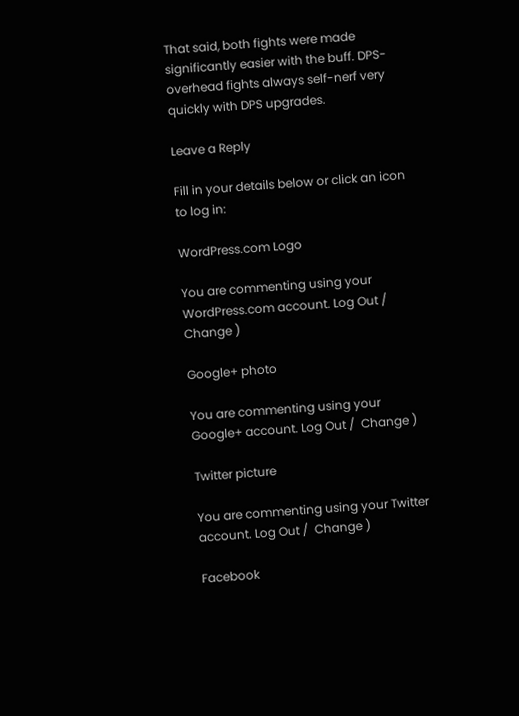That said, both fights were made significantly easier with the buff. DPS-overhead fights always self-nerf very quickly with DPS upgrades.

Leave a Reply

Fill in your details below or click an icon to log in:

WordPress.com Logo

You are commenting using your WordPress.com account. Log Out /  Change )

Google+ photo

You are commenting using your Google+ account. Log Out /  Change )

Twitter picture

You are commenting using your Twitter account. Log Out /  Change )

Facebook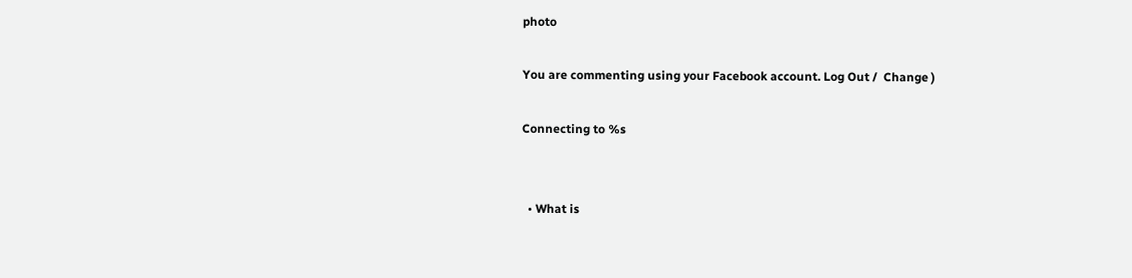photo

You are commenting using your Facebook account. Log Out /  Change )

Connecting to %s


  • What is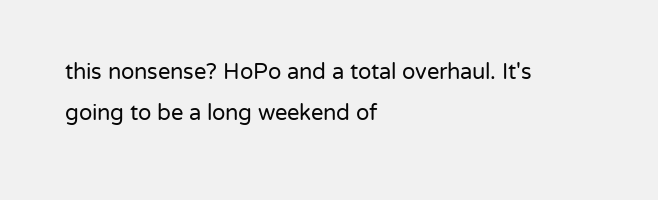this nonsense? HoPo and a total overhaul. It's going to be a long weekend of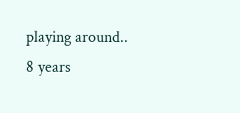playing around.. 8 years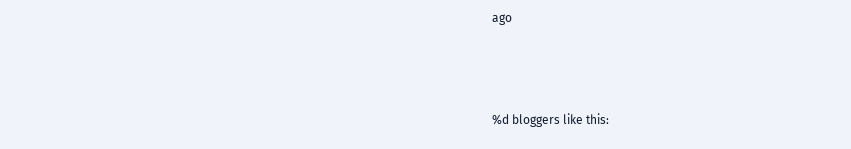ago



%d bloggers like this: